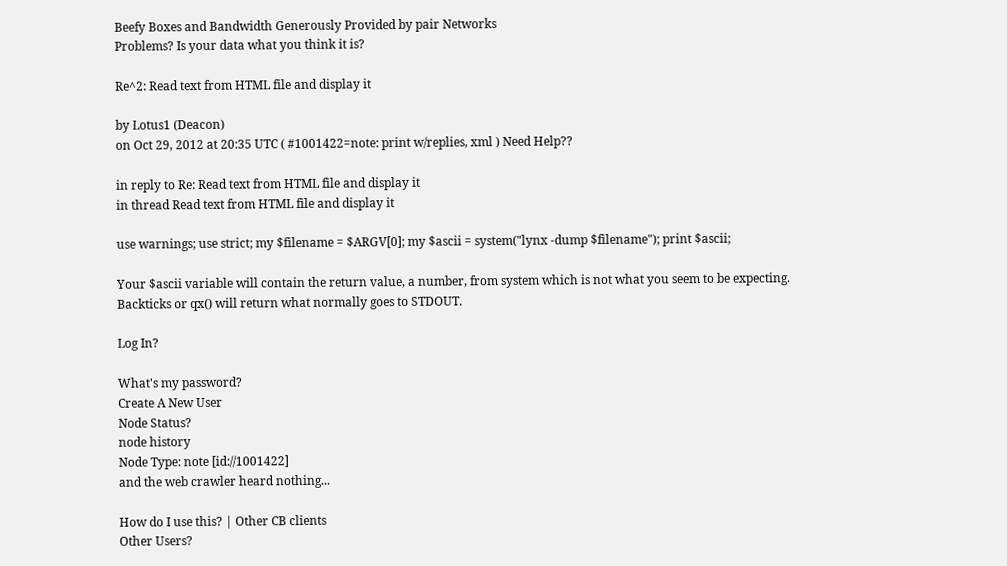Beefy Boxes and Bandwidth Generously Provided by pair Networks
Problems? Is your data what you think it is?

Re^2: Read text from HTML file and display it

by Lotus1 (Deacon)
on Oct 29, 2012 at 20:35 UTC ( #1001422=note: print w/replies, xml ) Need Help??

in reply to Re: Read text from HTML file and display it
in thread Read text from HTML file and display it

use warnings; use strict; my $filename = $ARGV[0]; my $ascii = system("lynx -dump $filename"); print $ascii;

Your $ascii variable will contain the return value, a number, from system which is not what you seem to be expecting. Backticks or qx() will return what normally goes to STDOUT.

Log In?

What's my password?
Create A New User
Node Status?
node history
Node Type: note [id://1001422]
and the web crawler heard nothing...

How do I use this? | Other CB clients
Other Users?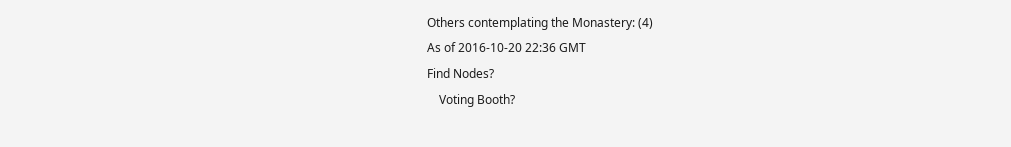Others contemplating the Monastery: (4)
As of 2016-10-20 22:36 GMT
Find Nodes?
    Voting Booth?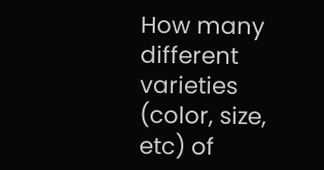How many different varieties (color, size, etc) of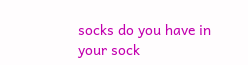socks do you have in your sock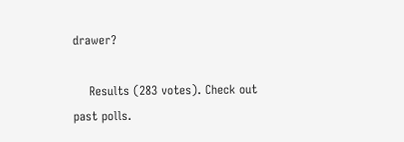drawer?

    Results (283 votes). Check out past polls.